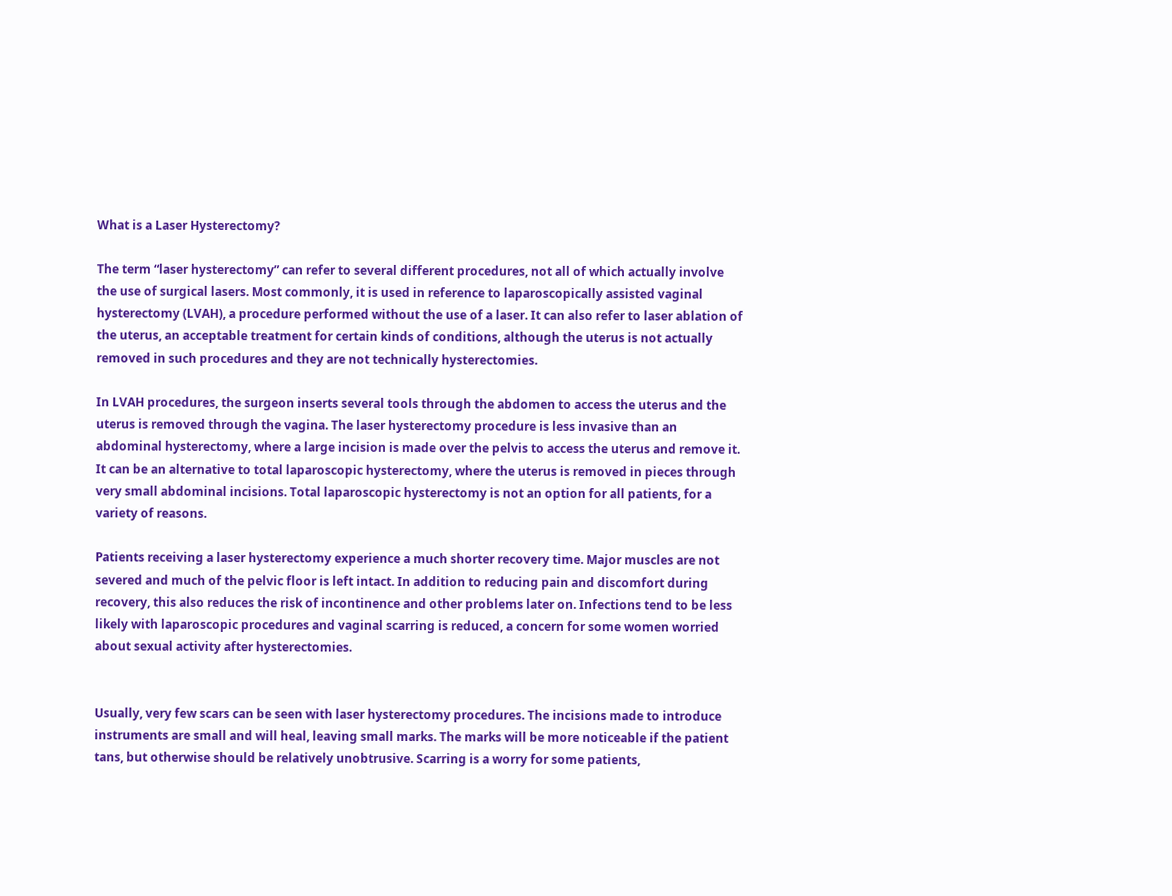What is a Laser Hysterectomy?

The term “laser hysterectomy” can refer to several different procedures, not all of which actually involve the use of surgical lasers. Most commonly, it is used in reference to laparoscopically assisted vaginal hysterectomy (LVAH), a procedure performed without the use of a laser. It can also refer to laser ablation of the uterus, an acceptable treatment for certain kinds of conditions, although the uterus is not actually removed in such procedures and they are not technically hysterectomies.

In LVAH procedures, the surgeon inserts several tools through the abdomen to access the uterus and the uterus is removed through the vagina. The laser hysterectomy procedure is less invasive than an abdominal hysterectomy, where a large incision is made over the pelvis to access the uterus and remove it. It can be an alternative to total laparoscopic hysterectomy, where the uterus is removed in pieces through very small abdominal incisions. Total laparoscopic hysterectomy is not an option for all patients, for a variety of reasons.

Patients receiving a laser hysterectomy experience a much shorter recovery time. Major muscles are not severed and much of the pelvic floor is left intact. In addition to reducing pain and discomfort during recovery, this also reduces the risk of incontinence and other problems later on. Infections tend to be less likely with laparoscopic procedures and vaginal scarring is reduced, a concern for some women worried about sexual activity after hysterectomies.


Usually, very few scars can be seen with laser hysterectomy procedures. The incisions made to introduce instruments are small and will heal, leaving small marks. The marks will be more noticeable if the patient tans, but otherwise should be relatively unobtrusive. Scarring is a worry for some patients,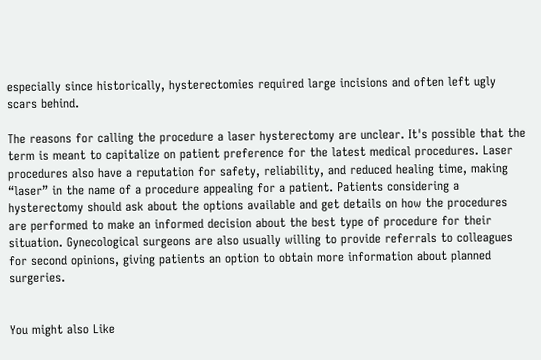especially since historically, hysterectomies required large incisions and often left ugly scars behind.

The reasons for calling the procedure a laser hysterectomy are unclear. It's possible that the term is meant to capitalize on patient preference for the latest medical procedures. Laser procedures also have a reputation for safety, reliability, and reduced healing time, making “laser” in the name of a procedure appealing for a patient. Patients considering a hysterectomy should ask about the options available and get details on how the procedures are performed to make an informed decision about the best type of procedure for their situation. Gynecological surgeons are also usually willing to provide referrals to colleagues for second opinions, giving patients an option to obtain more information about planned surgeries.


You might also Like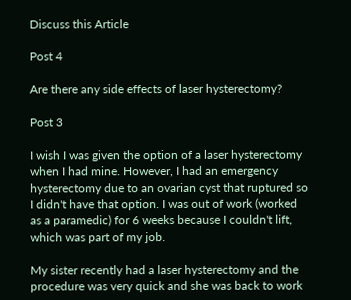Discuss this Article

Post 4

Are there any side effects of laser hysterectomy?

Post 3

I wish I was given the option of a laser hysterectomy when I had mine. However, I had an emergency hysterectomy due to an ovarian cyst that ruptured so I didn't have that option. I was out of work (worked as a paramedic) for 6 weeks because I couldn't lift, which was part of my job.

My sister recently had a laser hysterectomy and the procedure was very quick and she was back to work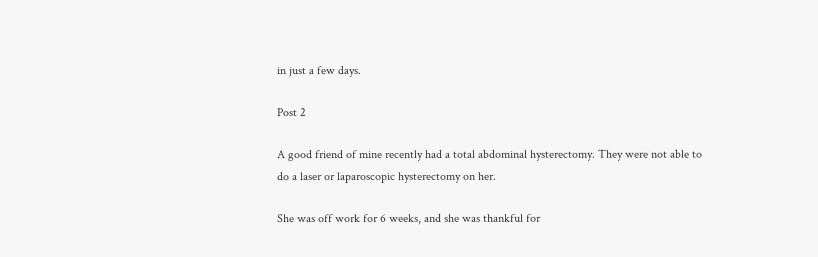in just a few days.

Post 2

A good friend of mine recently had a total abdominal hysterectomy. They were not able to do a laser or laparoscopic hysterectomy on her.

She was off work for 6 weeks, and she was thankful for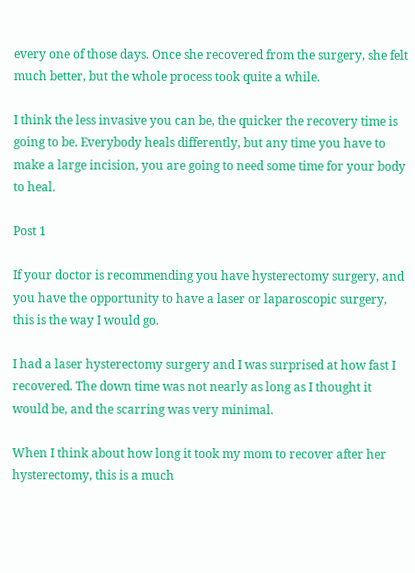every one of those days. Once she recovered from the surgery, she felt much better, but the whole process took quite a while.

I think the less invasive you can be, the quicker the recovery time is going to be. Everybody heals differently, but any time you have to make a large incision, you are going to need some time for your body to heal.

Post 1

If your doctor is recommending you have hysterectomy surgery, and you have the opportunity to have a laser or laparoscopic surgery, this is the way I would go.

I had a laser hysterectomy surgery and I was surprised at how fast I recovered. The down time was not nearly as long as I thought it would be, and the scarring was very minimal.

When I think about how long it took my mom to recover after her hysterectomy, this is a much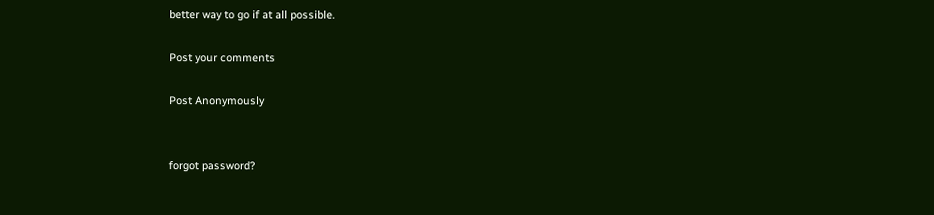better way to go if at all possible.

Post your comments

Post Anonymously


forgot password?